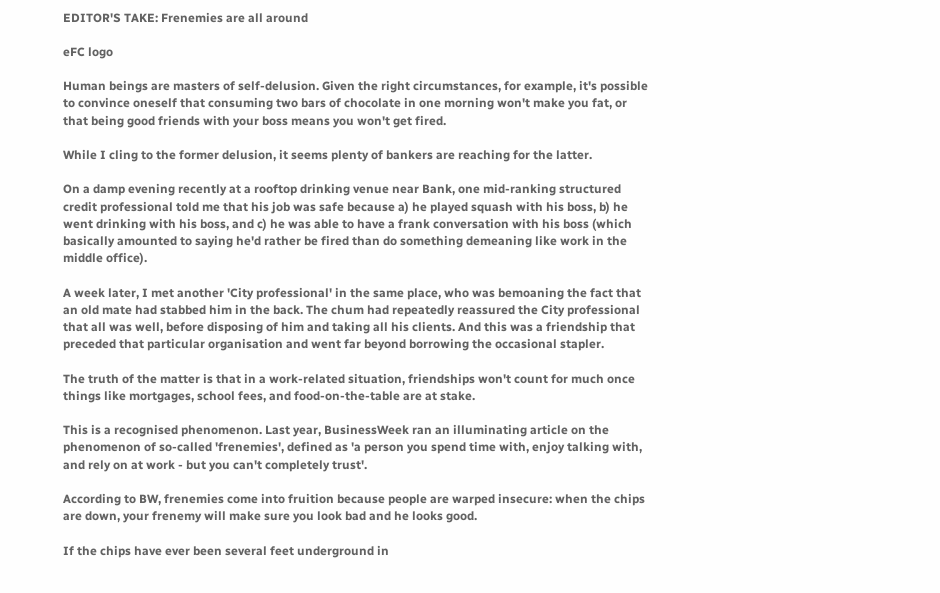EDITOR'S TAKE: Frenemies are all around

eFC logo

Human beings are masters of self-delusion. Given the right circumstances, for example, it's possible to convince oneself that consuming two bars of chocolate in one morning won't make you fat, or that being good friends with your boss means you won't get fired.

While I cling to the former delusion, it seems plenty of bankers are reaching for the latter.

On a damp evening recently at a rooftop drinking venue near Bank, one mid-ranking structured credit professional told me that his job was safe because a) he played squash with his boss, b) he went drinking with his boss, and c) he was able to have a frank conversation with his boss (which basically amounted to saying he'd rather be fired than do something demeaning like work in the middle office).

A week later, I met another 'City professional' in the same place, who was bemoaning the fact that an old mate had stabbed him in the back. The chum had repeatedly reassured the City professional that all was well, before disposing of him and taking all his clients. And this was a friendship that preceded that particular organisation and went far beyond borrowing the occasional stapler.

The truth of the matter is that in a work-related situation, friendships won't count for much once things like mortgages, school fees, and food-on-the-table are at stake.

This is a recognised phenomenon. Last year, BusinessWeek ran an illuminating article on the phenomenon of so-called 'frenemies', defined as 'a person you spend time with, enjoy talking with, and rely on at work - but you can't completely trust'.

According to BW, frenemies come into fruition because people are warped insecure: when the chips are down, your frenemy will make sure you look bad and he looks good.

If the chips have ever been several feet underground in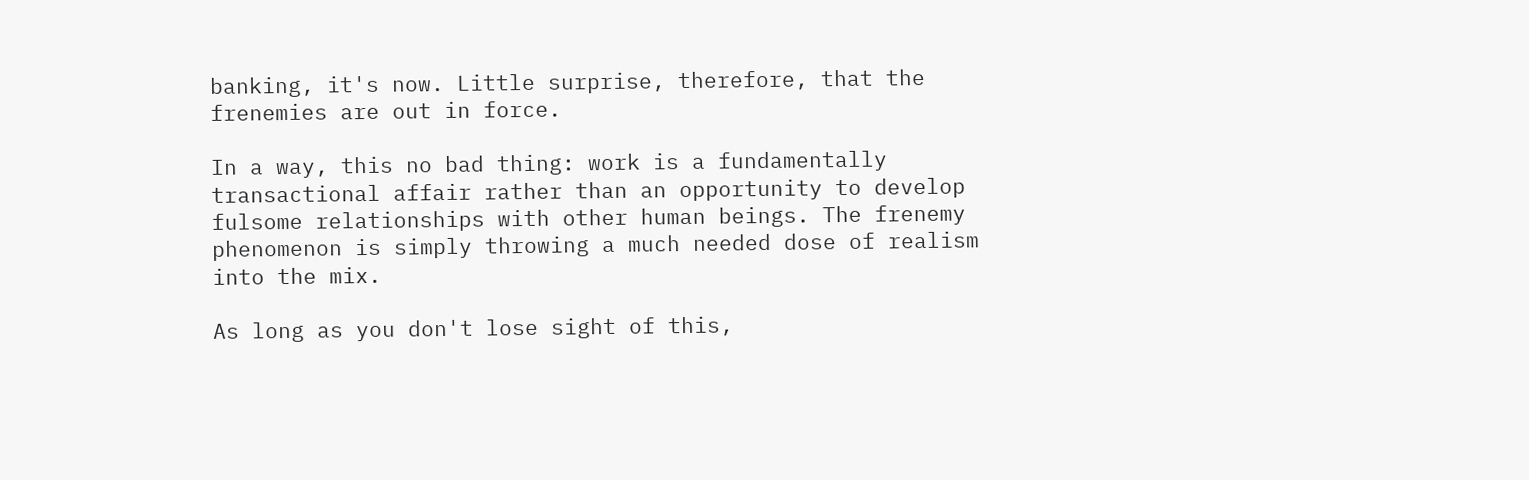banking, it's now. Little surprise, therefore, that the frenemies are out in force.

In a way, this no bad thing: work is a fundamentally transactional affair rather than an opportunity to develop fulsome relationships with other human beings. The frenemy phenomenon is simply throwing a much needed dose of realism into the mix.

As long as you don't lose sight of this,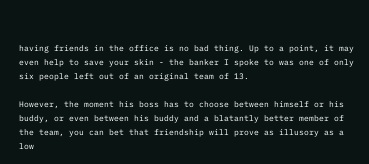having friends in the office is no bad thing. Up to a point, it may even help to save your skin - the banker I spoke to was one of only six people left out of an original team of 13.

However, the moment his boss has to choose between himself or his buddy, or even between his buddy and a blatantly better member of the team, you can bet that friendship will prove as illusory as a low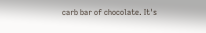carb bar of chocolate. It's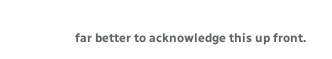far better to acknowledge this up front.